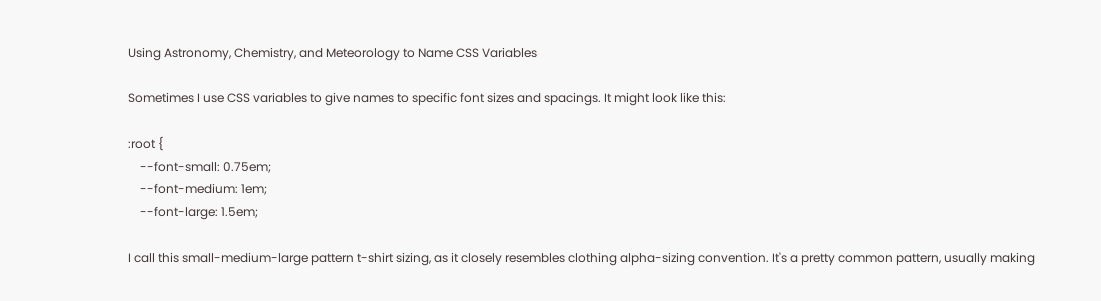Using Astronomy, Chemistry, and Meteorology to Name CSS Variables

Sometimes I use CSS variables to give names to specific font sizes and spacings. It might look like this:

:root {
    --font-small: 0.75em;
    --font-medium: 1em;
    --font-large: 1.5em;

I call this small-medium-large pattern t-shirt sizing, as it closely resembles clothing alpha-sizing convention. It's a pretty common pattern, usually making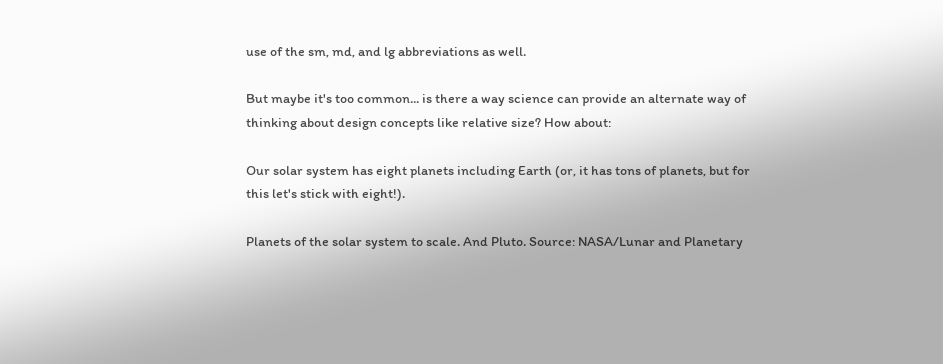use of the sm, md, and lg abbreviations as well.

But maybe it's too common... is there a way science can provide an alternate way of thinking about design concepts like relative size? How about:

Our solar system has eight planets including Earth (or, it has tons of planets, but for this let's stick with eight!).

Planets of the solar system to scale. And Pluto. Source: NASA/Lunar and Planetary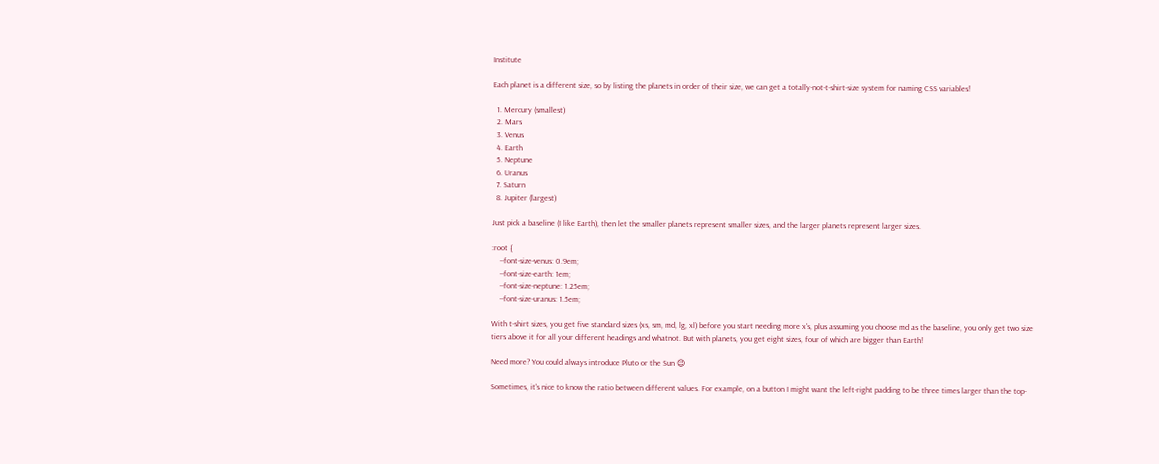Institute

Each planet is a different size, so by listing the planets in order of their size, we can get a totally-not-t-shirt-size system for naming CSS variables!

  1. Mercury (smallest)
  2. Mars
  3. Venus
  4. Earth
  5. Neptune
  6. Uranus
  7. Saturn
  8. Jupiter (largest)

Just pick a baseline (I like Earth), then let the smaller planets represent smaller sizes, and the larger planets represent larger sizes.

:root {
    --font-size-venus: 0.9em;
    --font-size-earth: 1em;
    --font-size-neptune: 1.25em;
    --font-size-uranus: 1.5em;

With t-shirt sizes, you get five standard sizes (xs, sm, md, lg, xl) before you start needing more x's, plus assuming you choose md as the baseline, you only get two size tiers above it for all your different headings and whatnot. But with planets, you get eight sizes, four of which are bigger than Earth!

Need more? You could always introduce Pluto or the Sun 😉

Sometimes, it's nice to know the ratio between different values. For example, on a button I might want the left-right padding to be three times larger than the top-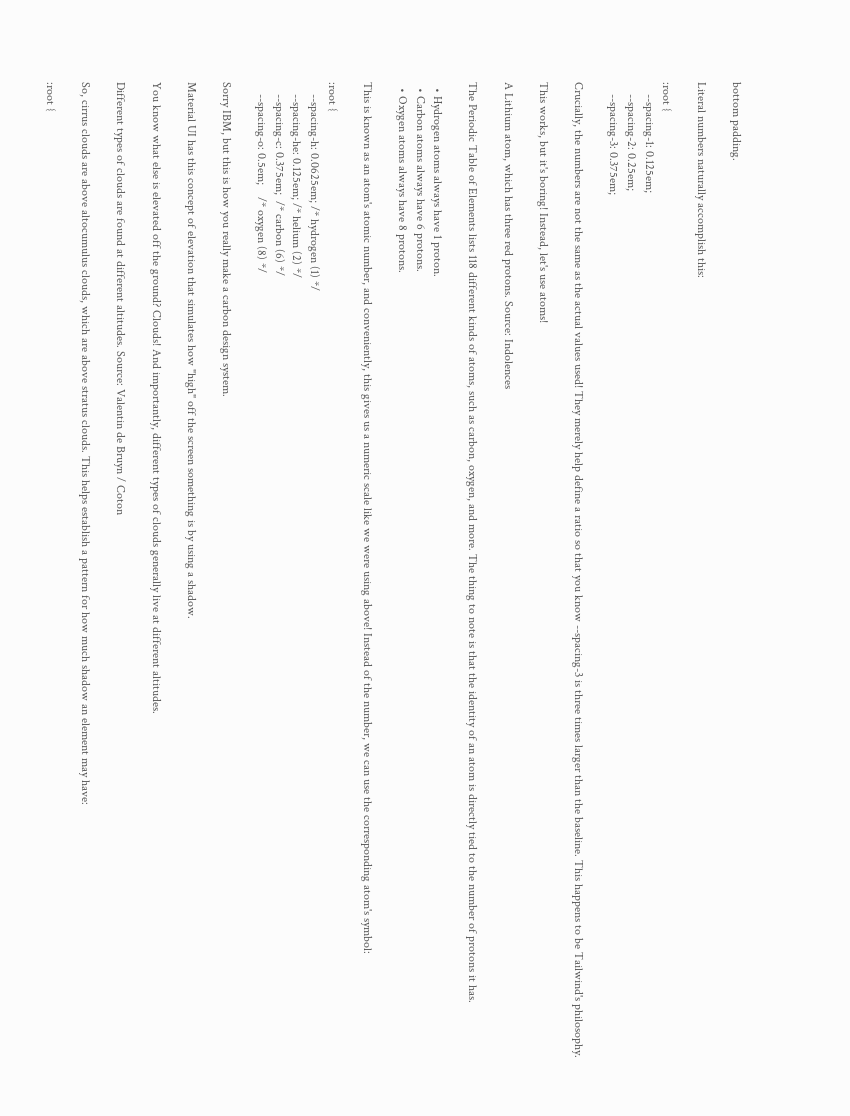bottom padding.

Literal numbers naturally accomplish this:

:root {
    --spacing-1: 0.125em;
    --spacing-2: 0.25em;
    --spacing-3: 0.375em;

Crucially, the numbers are not the same as the actual values used! They merely help define a ratio so that you know --spacing-3 is three times larger than the baseline. This happens to be Tailwind's philosophy.

This works, but it's boring! Instead, let's use atoms!

A Lithium atom, which has three red protons. Source: Indolences

The Periodic Table of Elements lists 118 different kinds of atoms, such as carbon, oxygen, and more. The thing to note is that the identity of an atom is directly tied to the number of protons it has.

  • Hydrogen atoms always have 1 proton.
  • Carbon atoms always have 6 protons.
  • Oxygen atoms always have 8 protons.

This is known as an atom's atomic number, and conveniently, this gives us a numeric scale like we were using above! Instead of the number, we can use the corresponding atom's symbol:

:root {
    --spacing-h: 0.0625em; /* hydrogen (1) */
    --spacing-he: 0.125em; /* helium (2) */
    --spacing-c: 0.375em;  /* carbon (6) */
    --spacing-o: 0.5em;    /* oxygen (8) */

Sorry IBM, but this is how you really make a carbon design system.

Material UI has this concept of elevation that simulates how "high" off the screen something is by using a shadow.

You know what else is elevated off the ground? Clouds! And importantly, different types of clouds generally live at different altitudes.

Different types of clouds are found at different altitudes. Source: Valentin de Bruyn / Coton

So, cirrus clouds are above altocumulus clouds, which are above stratus clouds. This helps establish a pattern for how much shadow an element may have:

:root {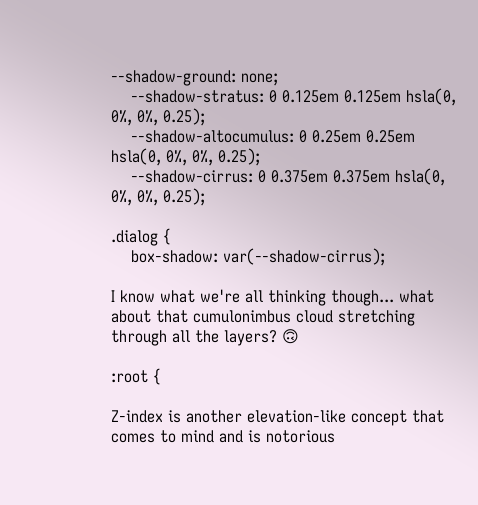--shadow-ground: none;
    --shadow-stratus: 0 0.125em 0.125em hsla(0, 0%, 0%, 0.25);
    --shadow-altocumulus: 0 0.25em 0.25em hsla(0, 0%, 0%, 0.25);
    --shadow-cirrus: 0 0.375em 0.375em hsla(0, 0%, 0%, 0.25);

.dialog {
    box-shadow: var(--shadow-cirrus);

I know what we're all thinking though... what about that cumulonimbus cloud stretching through all the layers? 🙃

:root {

Z-index is another elevation-like concept that comes to mind and is notorious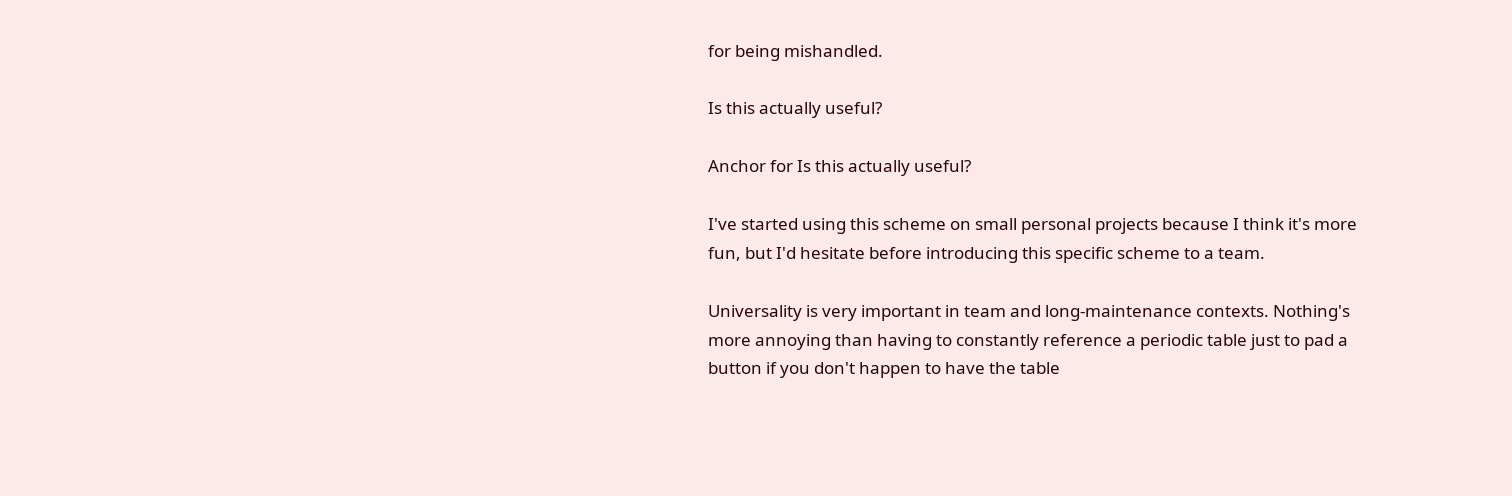for being mishandled.

Is this actually useful?

Anchor for Is this actually useful?

I've started using this scheme on small personal projects because I think it's more fun, but I'd hesitate before introducing this specific scheme to a team.

Universality is very important in team and long-maintenance contexts. Nothing's more annoying than having to constantly reference a periodic table just to pad a button if you don't happen to have the table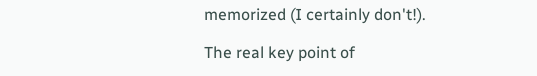memorized (I certainly don't!).

The real key point of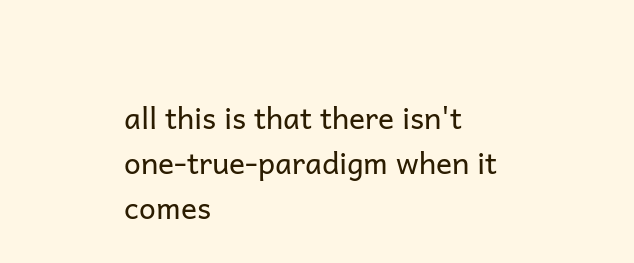all this is that there isn't one-true-paradigm when it comes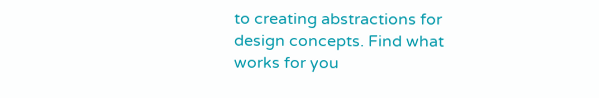to creating abstractions for design concepts. Find what works for you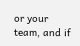or your team, and if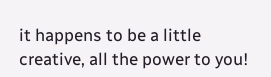it happens to be a little creative, all the power to you!